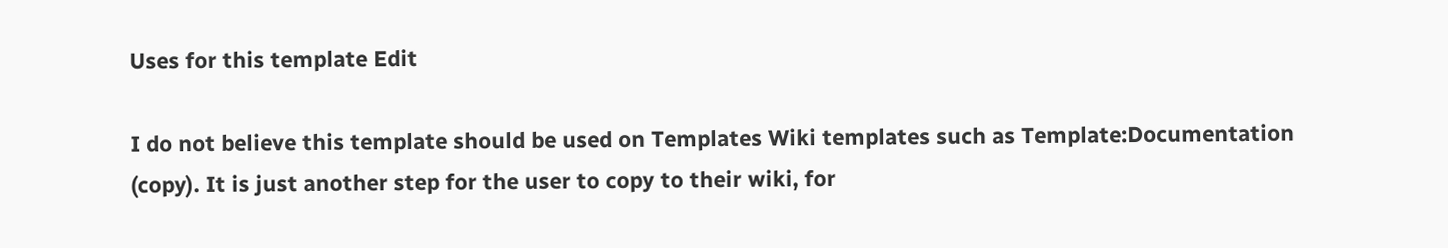Uses for this template Edit

I do not believe this template should be used on Templates Wiki templates such as Template:Documentation (copy). It is just another step for the user to copy to their wiki, for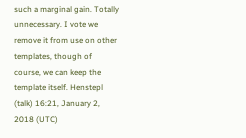such a marginal gain. Totally unnecessary. I vote we remove it from use on other templates, though of course, we can keep the template itself. Henstepl (talk) 16:21, January 2, 2018 (UTC)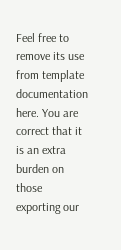Feel free to remove its use from template documentation here. You are correct that it is an extra burden on those exporting our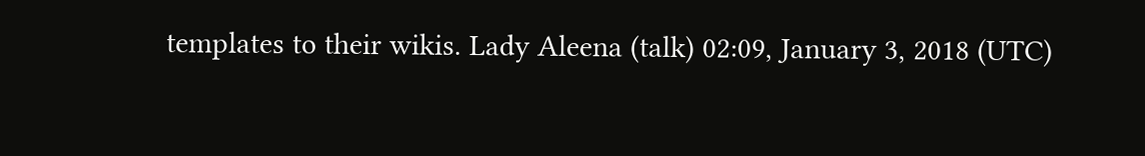templates to their wikis. Lady Aleena (talk) 02:09, January 3, 2018 (UTC)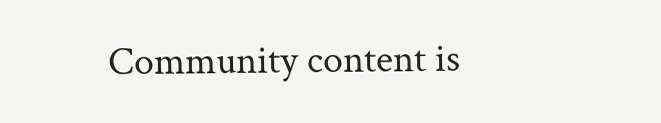Community content is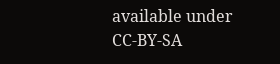available under CC-BY-SA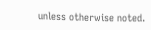unless otherwise noted.